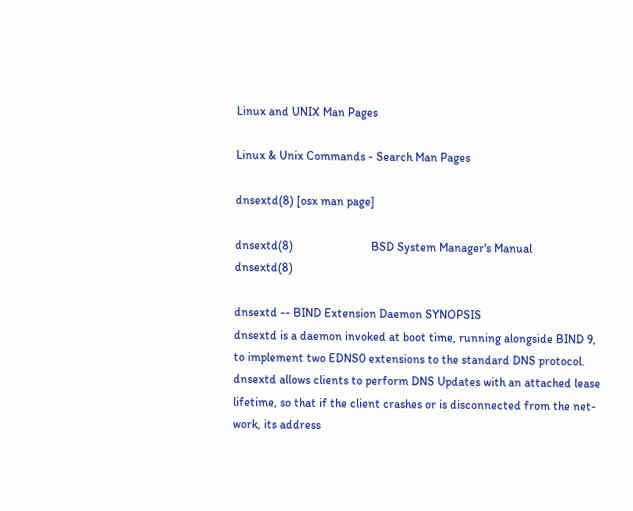Linux and UNIX Man Pages

Linux & Unix Commands - Search Man Pages

dnsextd(8) [osx man page]

dnsextd(8)                          BSD System Manager's Manual                         dnsextd(8)

dnsextd -- BIND Extension Daemon SYNOPSIS
dnsextd is a daemon invoked at boot time, running alongside BIND 9, to implement two EDNS0 extensions to the standard DNS protocol. dnsextd allows clients to perform DNS Updates with an attached lease lifetime, so that if the client crashes or is disconnected from the net- work, its address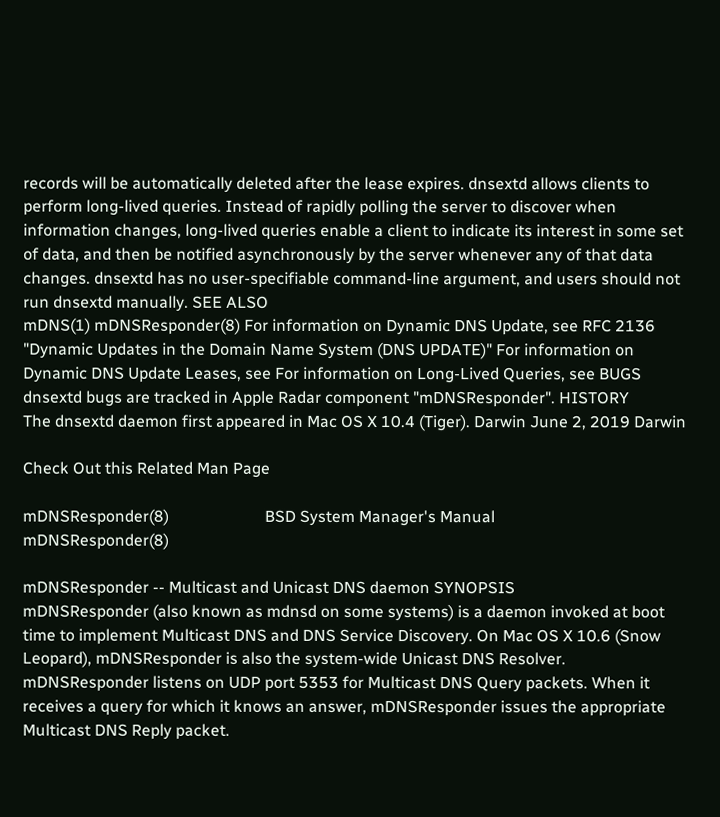records will be automatically deleted after the lease expires. dnsextd allows clients to perform long-lived queries. Instead of rapidly polling the server to discover when information changes, long-lived queries enable a client to indicate its interest in some set of data, and then be notified asynchronously by the server whenever any of that data changes. dnsextd has no user-specifiable command-line argument, and users should not run dnsextd manually. SEE ALSO
mDNS(1) mDNSResponder(8) For information on Dynamic DNS Update, see RFC 2136 "Dynamic Updates in the Domain Name System (DNS UPDATE)" For information on Dynamic DNS Update Leases, see For information on Long-Lived Queries, see BUGS
dnsextd bugs are tracked in Apple Radar component "mDNSResponder". HISTORY
The dnsextd daemon first appeared in Mac OS X 10.4 (Tiger). Darwin June 2, 2019 Darwin

Check Out this Related Man Page

mDNSResponder(8)                        BSD System Manager's Manual                       mDNSResponder(8)

mDNSResponder -- Multicast and Unicast DNS daemon SYNOPSIS
mDNSResponder (also known as mdnsd on some systems) is a daemon invoked at boot time to implement Multicast DNS and DNS Service Discovery. On Mac OS X 10.6 (Snow Leopard), mDNSResponder is also the system-wide Unicast DNS Resolver. mDNSResponder listens on UDP port 5353 for Multicast DNS Query packets. When it receives a query for which it knows an answer, mDNSResponder issues the appropriate Multicast DNS Reply packet.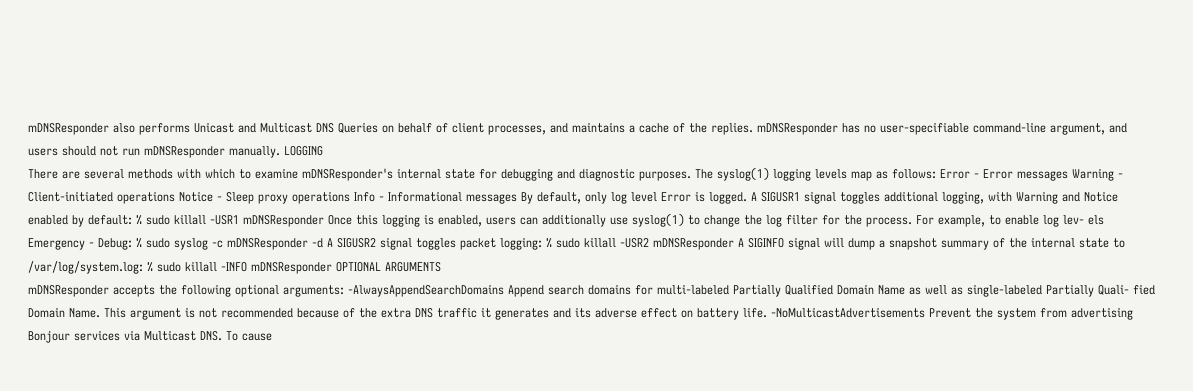mDNSResponder also performs Unicast and Multicast DNS Queries on behalf of client processes, and maintains a cache of the replies. mDNSResponder has no user-specifiable command-line argument, and users should not run mDNSResponder manually. LOGGING
There are several methods with which to examine mDNSResponder's internal state for debugging and diagnostic purposes. The syslog(1) logging levels map as follows: Error - Error messages Warning - Client-initiated operations Notice - Sleep proxy operations Info - Informational messages By default, only log level Error is logged. A SIGUSR1 signal toggles additional logging, with Warning and Notice enabled by default: % sudo killall -USR1 mDNSResponder Once this logging is enabled, users can additionally use syslog(1) to change the log filter for the process. For example, to enable log lev- els Emergency - Debug: % sudo syslog -c mDNSResponder -d A SIGUSR2 signal toggles packet logging: % sudo killall -USR2 mDNSResponder A SIGINFO signal will dump a snapshot summary of the internal state to /var/log/system.log: % sudo killall -INFO mDNSResponder OPTIONAL ARGUMENTS
mDNSResponder accepts the following optional arguments: -AlwaysAppendSearchDomains Append search domains for multi-labeled Partially Qualified Domain Name as well as single-labeled Partially Quali- fied Domain Name. This argument is not recommended because of the extra DNS traffic it generates and its adverse effect on battery life. -NoMulticastAdvertisements Prevent the system from advertising Bonjour services via Multicast DNS. To cause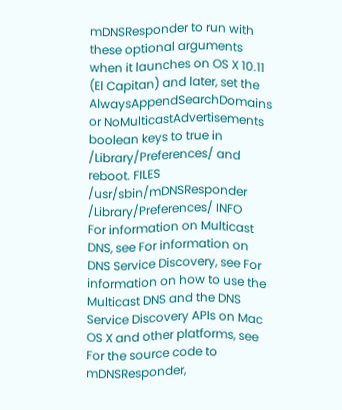mDNSResponder to run with these optional arguments when it launches on OS X 10.11 (El Capitan) and later, set the AlwaysAppendSearchDomains or NoMulticastAdvertisements boolean keys to true in /Library/Preferences/ and reboot. FILES
/usr/sbin/mDNSResponder /Library/Preferences/ INFO
For information on Multicast DNS, see For information on DNS Service Discovery, see For information on how to use the Multicast DNS and the DNS Service Discovery APIs on Mac OS X and other platforms, see For the source code to mDNSResponder,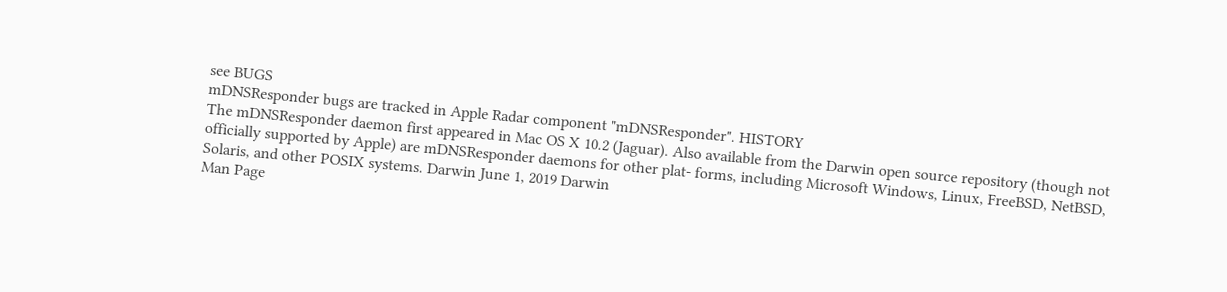see BUGS
mDNSResponder bugs are tracked in Apple Radar component "mDNSResponder". HISTORY
The mDNSResponder daemon first appeared in Mac OS X 10.2 (Jaguar). Also available from the Darwin open source repository (though not officially supported by Apple) are mDNSResponder daemons for other plat- forms, including Microsoft Windows, Linux, FreeBSD, NetBSD, Solaris, and other POSIX systems. Darwin June 1, 2019 Darwin
Man Page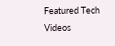Featured Tech Videos